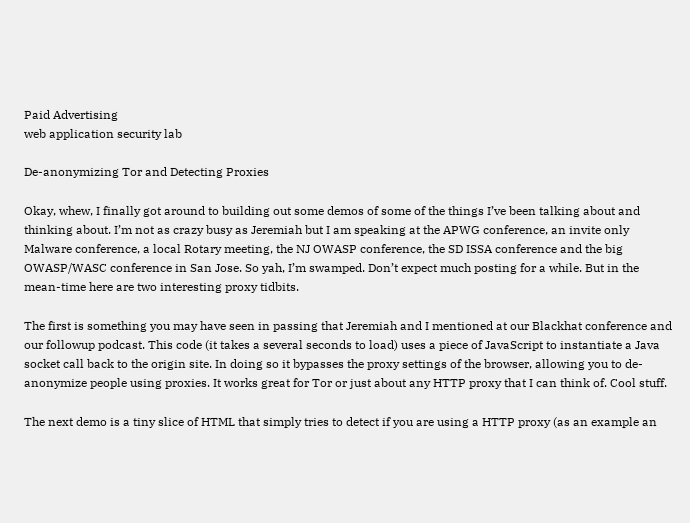Paid Advertising
web application security lab

De-anonymizing Tor and Detecting Proxies

Okay, whew, I finally got around to building out some demos of some of the things I’ve been talking about and thinking about. I’m not as crazy busy as Jeremiah but I am speaking at the APWG conference, an invite only Malware conference, a local Rotary meeting, the NJ OWASP conference, the SD ISSA conference and the big OWASP/WASC conference in San Jose. So yah, I’m swamped. Don’t expect much posting for a while. But in the mean-time here are two interesting proxy tidbits.

The first is something you may have seen in passing that Jeremiah and I mentioned at our Blackhat conference and our followup podcast. This code (it takes a several seconds to load) uses a piece of JavaScript to instantiate a Java socket call back to the origin site. In doing so it bypasses the proxy settings of the browser, allowing you to de-anonymize people using proxies. It works great for Tor or just about any HTTP proxy that I can think of. Cool stuff.

The next demo is a tiny slice of HTML that simply tries to detect if you are using a HTTP proxy (as an example an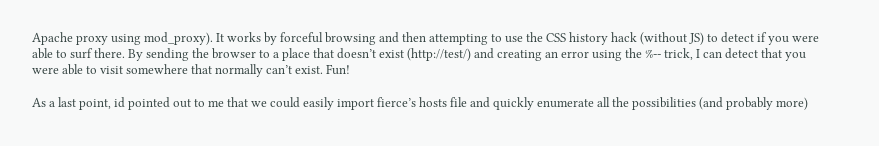Apache proxy using mod_proxy). It works by forceful browsing and then attempting to use the CSS history hack (without JS) to detect if you were able to surf there. By sending the browser to a place that doesn’t exist (http://test/) and creating an error using the %-- trick, I can detect that you were able to visit somewhere that normally can’t exist. Fun!

As a last point, id pointed out to me that we could easily import fierce’s hosts file and quickly enumerate all the possibilities (and probably more)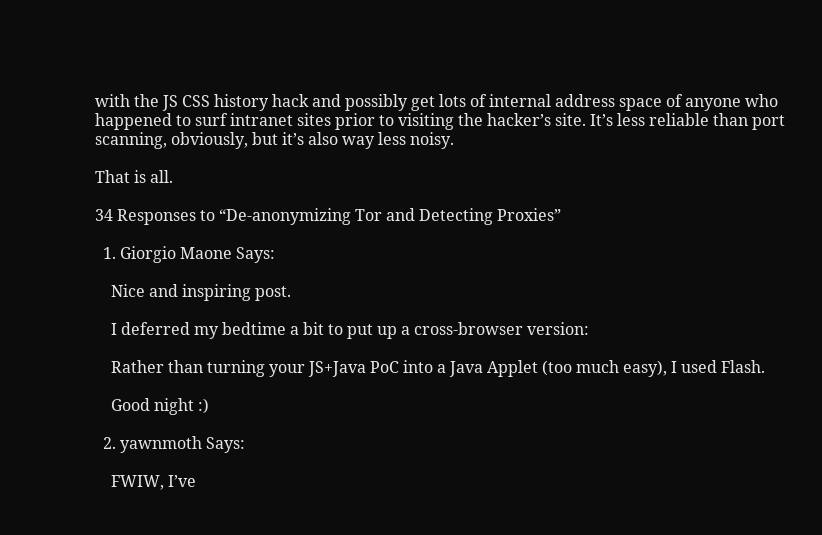with the JS CSS history hack and possibly get lots of internal address space of anyone who happened to surf intranet sites prior to visiting the hacker’s site. It’s less reliable than port scanning, obviously, but it’s also way less noisy.

That is all.

34 Responses to “De-anonymizing Tor and Detecting Proxies”

  1. Giorgio Maone Says:

    Nice and inspiring post.

    I deferred my bedtime a bit to put up a cross-browser version:

    Rather than turning your JS+Java PoC into a Java Applet (too much easy), I used Flash.

    Good night :)

  2. yawnmoth Says:

    FWIW, I’ve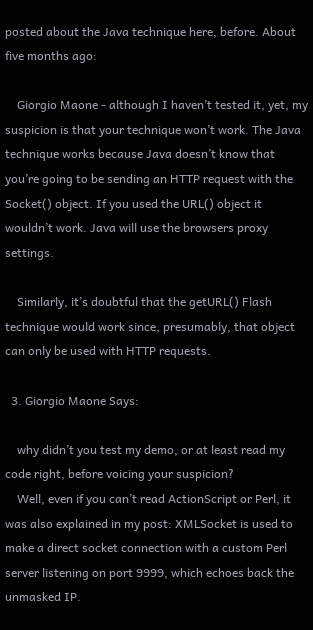posted about the Java technique here, before. About five months ago:

    Giorgio Maone - although I haven’t tested it, yet, my suspicion is that your technique won’t work. The Java technique works because Java doesn’t know that you’re going to be sending an HTTP request with the Socket() object. If you used the URL() object it wouldn’t work. Java will use the browsers proxy settings.

    Similarly, it’s doubtful that the getURL() Flash technique would work since, presumably, that object can only be used with HTTP requests.

  3. Giorgio Maone Says:

    why didn’t you test my demo, or at least read my code right, before voicing your suspicion?
    Well, even if you can’t read ActionScript or Perl, it was also explained in my post: XMLSocket is used to make a direct socket connection with a custom Perl server listening on port 9999, which echoes back the unmasked IP.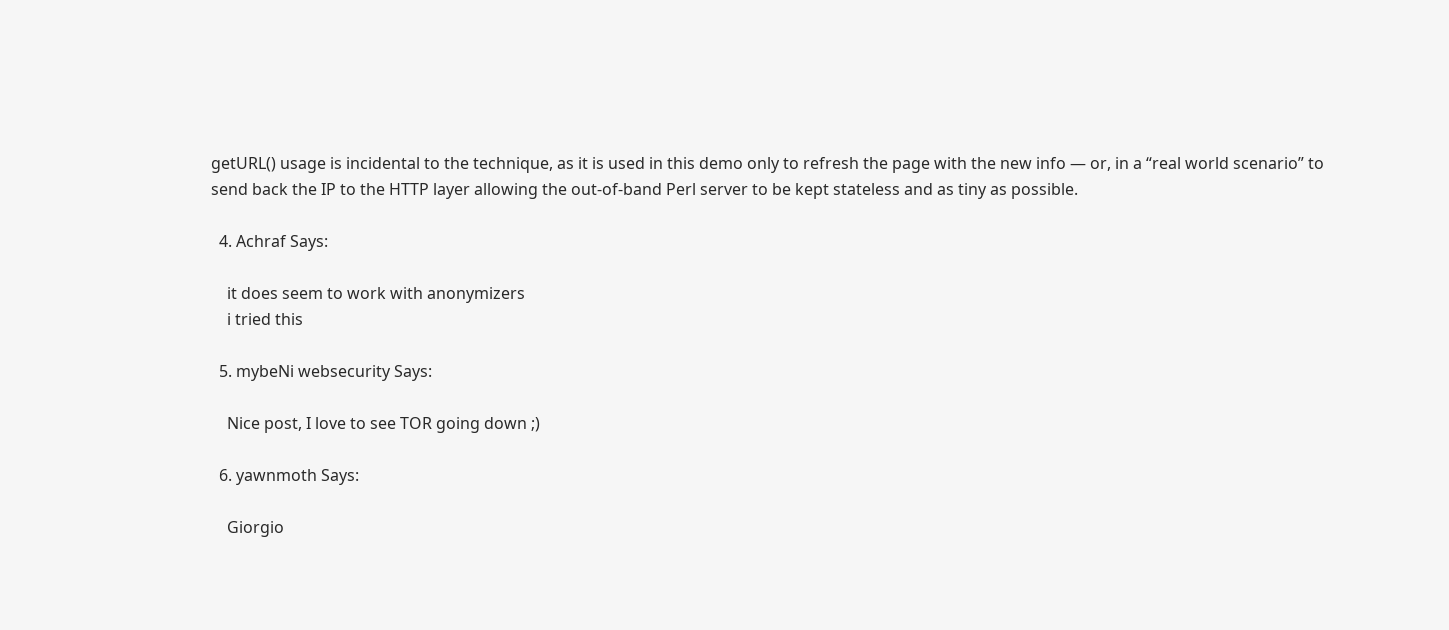getURL() usage is incidental to the technique, as it is used in this demo only to refresh the page with the new info — or, in a “real world scenario” to send back the IP to the HTTP layer allowing the out-of-band Perl server to be kept stateless and as tiny as possible.

  4. Achraf Says:

    it does seem to work with anonymizers
    i tried this

  5. mybeNi websecurity Says:

    Nice post, I love to see TOR going down ;)

  6. yawnmoth Says:

    Giorgio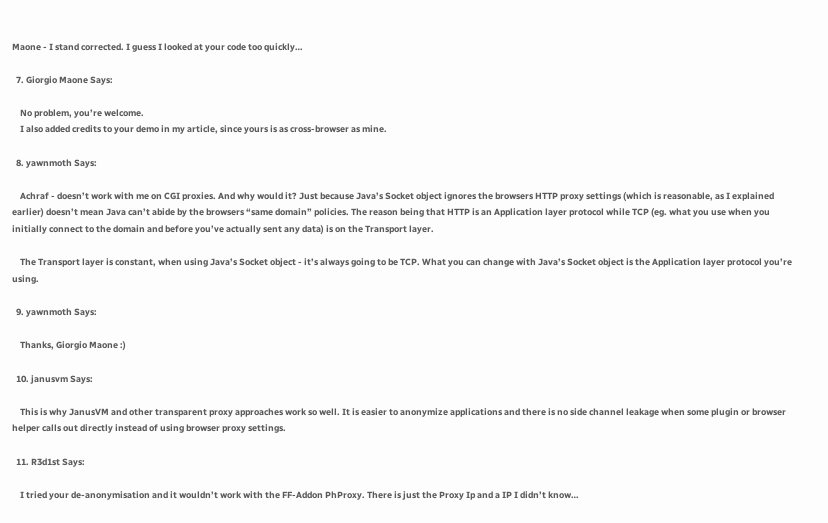Maone - I stand corrected. I guess I looked at your code too quickly…

  7. Giorgio Maone Says:

    No problem, you’re welcome.
    I also added credits to your demo in my article, since yours is as cross-browser as mine.

  8. yawnmoth Says:

    Achraf - doesn’t work with me on CGI proxies. And why would it? Just because Java’s Socket object ignores the browsers HTTP proxy settings (which is reasonable, as I explained earlier) doesn’t mean Java can’t abide by the browsers “same domain” policies. The reason being that HTTP is an Application layer protocol while TCP (eg. what you use when you initially connect to the domain and before you’ve actually sent any data) is on the Transport layer.

    The Transport layer is constant, when using Java’s Socket object - it’s always going to be TCP. What you can change with Java’s Socket object is the Application layer protocol you’re using.

  9. yawnmoth Says:

    Thanks, Giorgio Maone :)

  10. janusvm Says:

    This is why JanusVM and other transparent proxy approaches work so well. It is easier to anonymize applications and there is no side channel leakage when some plugin or browser helper calls out directly instead of using browser proxy settings.

  11. R3d1st Says:

    I tried your de-anonymisation and it wouldn’t work with the FF-Addon PhProxy. There is just the Proxy Ip and a IP I didn’t know…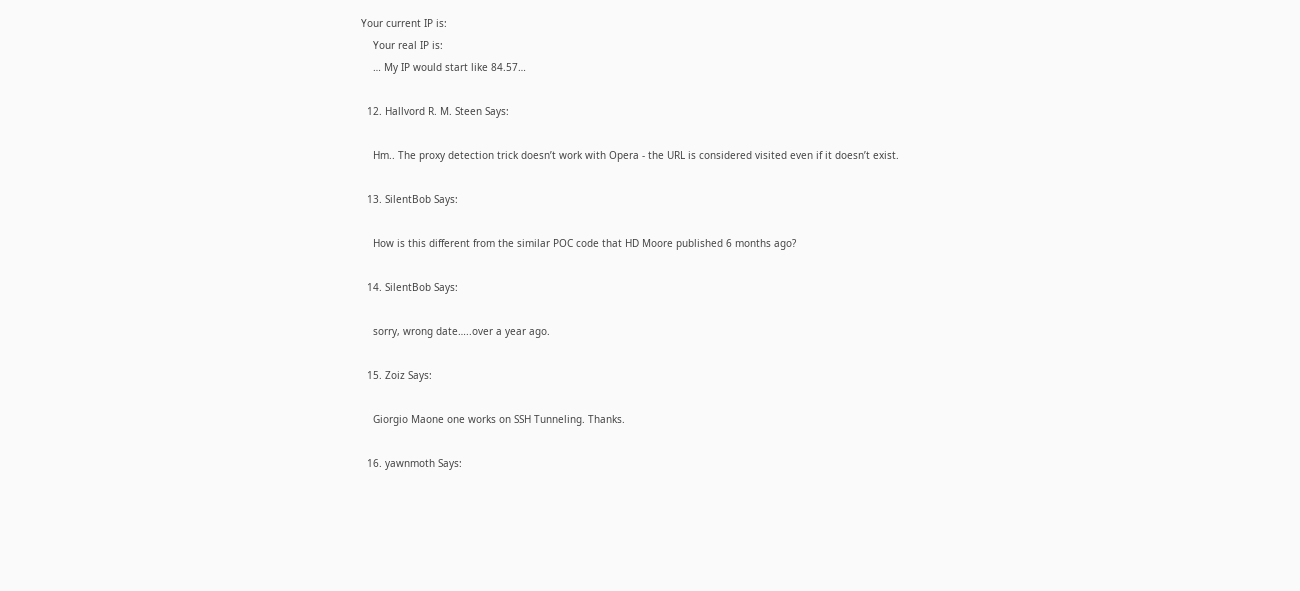Your current IP is:
    Your real IP is:
    … My IP would start like 84.57…

  12. Hallvord R. M. Steen Says:

    Hm.. The proxy detection trick doesn’t work with Opera - the URL is considered visited even if it doesn’t exist.

  13. SilentBob Says:

    How is this different from the similar POC code that HD Moore published 6 months ago?

  14. SilentBob Says:

    sorry, wrong date…..over a year ago.

  15. Zoiz Says:

    Giorgio Maone one works on SSH Tunneling. Thanks.

  16. yawnmoth Says: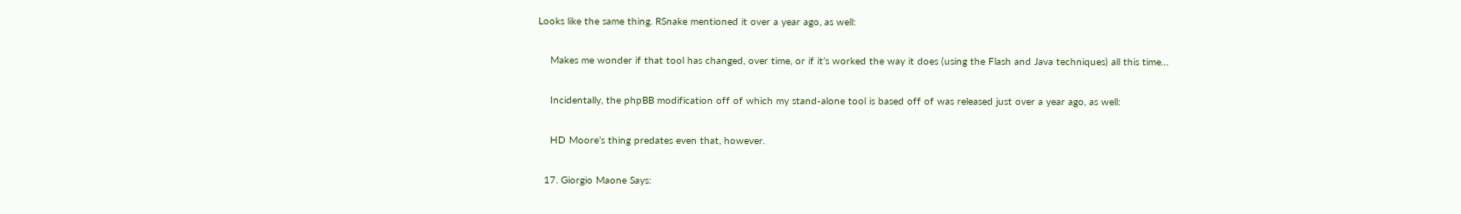Looks like the same thing. RSnake mentioned it over a year ago, as well:

    Makes me wonder if that tool has changed, over time, or if it’s worked the way it does (using the Flash and Java techniques) all this time…

    Incidentally, the phpBB modification off of which my stand-alone tool is based off of was released just over a year ago, as well:

    HD Moore’s thing predates even that, however.

  17. Giorgio Maone Says: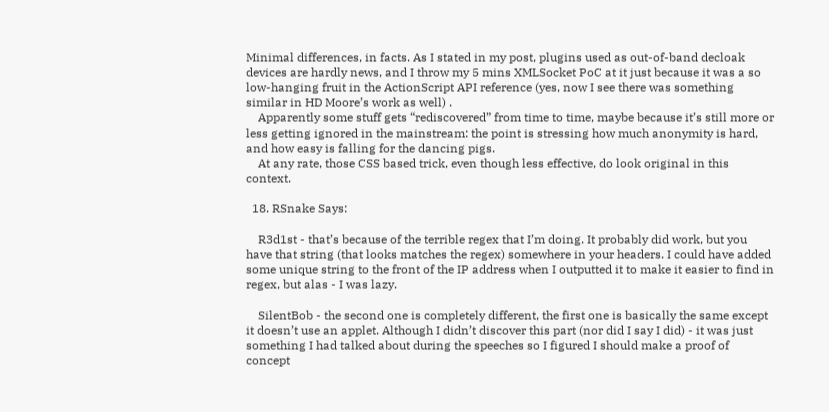Minimal differences, in facts. As I stated in my post, plugins used as out-of-band decloak devices are hardly news, and I throw my 5 mins XMLSocket PoC at it just because it was a so low-hanging fruit in the ActionScript API reference (yes, now I see there was something similar in HD Moore’s work as well) .
    Apparently some stuff gets “rediscovered” from time to time, maybe because it’s still more or less getting ignored in the mainstream: the point is stressing how much anonymity is hard, and how easy is falling for the dancing pigs.
    At any rate, those CSS based trick, even though less effective, do look original in this context.

  18. RSnake Says:

    R3d1st - that’s because of the terrible regex that I’m doing. It probably did work, but you have that string (that looks matches the regex) somewhere in your headers. I could have added some unique string to the front of the IP address when I outputted it to make it easier to find in regex, but alas - I was lazy.

    SilentBob - the second one is completely different, the first one is basically the same except it doesn’t use an applet. Although I didn’t discover this part (nor did I say I did) - it was just something I had talked about during the speeches so I figured I should make a proof of concept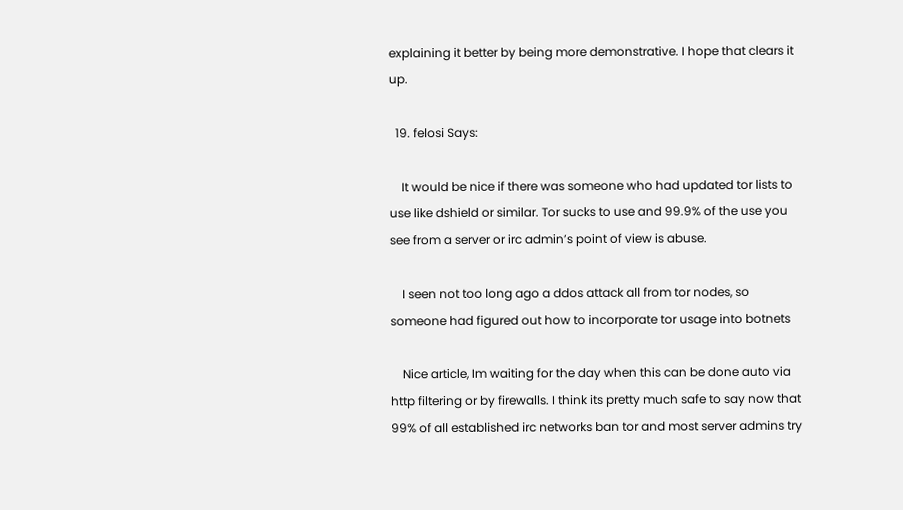explaining it better by being more demonstrative. I hope that clears it up.

  19. felosi Says:

    It would be nice if there was someone who had updated tor lists to use like dshield or similar. Tor sucks to use and 99.9% of the use you see from a server or irc admin’s point of view is abuse.

    I seen not too long ago a ddos attack all from tor nodes, so someone had figured out how to incorporate tor usage into botnets

    Nice article, Im waiting for the day when this can be done auto via http filtering or by firewalls. I think its pretty much safe to say now that 99% of all established irc networks ban tor and most server admins try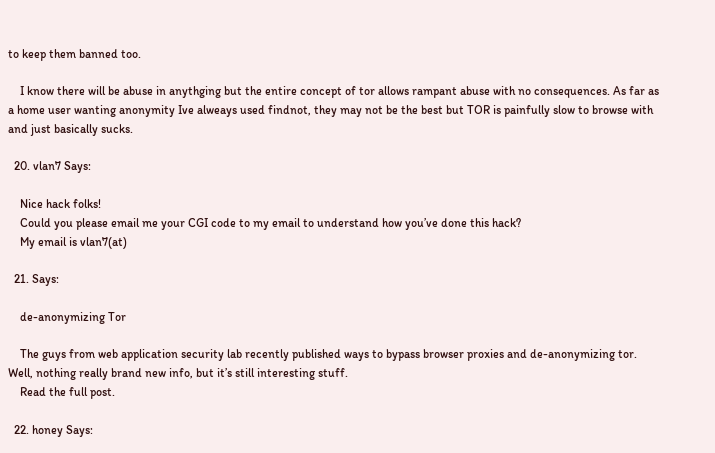to keep them banned too.

    I know there will be abuse in anythging but the entire concept of tor allows rampant abuse with no consequences. As far as a home user wanting anonymity Ive alweays used findnot, they may not be the best but TOR is painfully slow to browse with and just basically sucks.

  20. vlan7 Says:

    Nice hack folks!
    Could you please email me your CGI code to my email to understand how you’ve done this hack?
    My email is vlan7(at)

  21. Says:

    de-anonymizing Tor

    The guys from web application security lab recently published ways to bypass browser proxies and de-anonymizing tor. Well, nothing really brand new info, but it’s still interesting stuff.
    Read the full post.

  22. honey Says: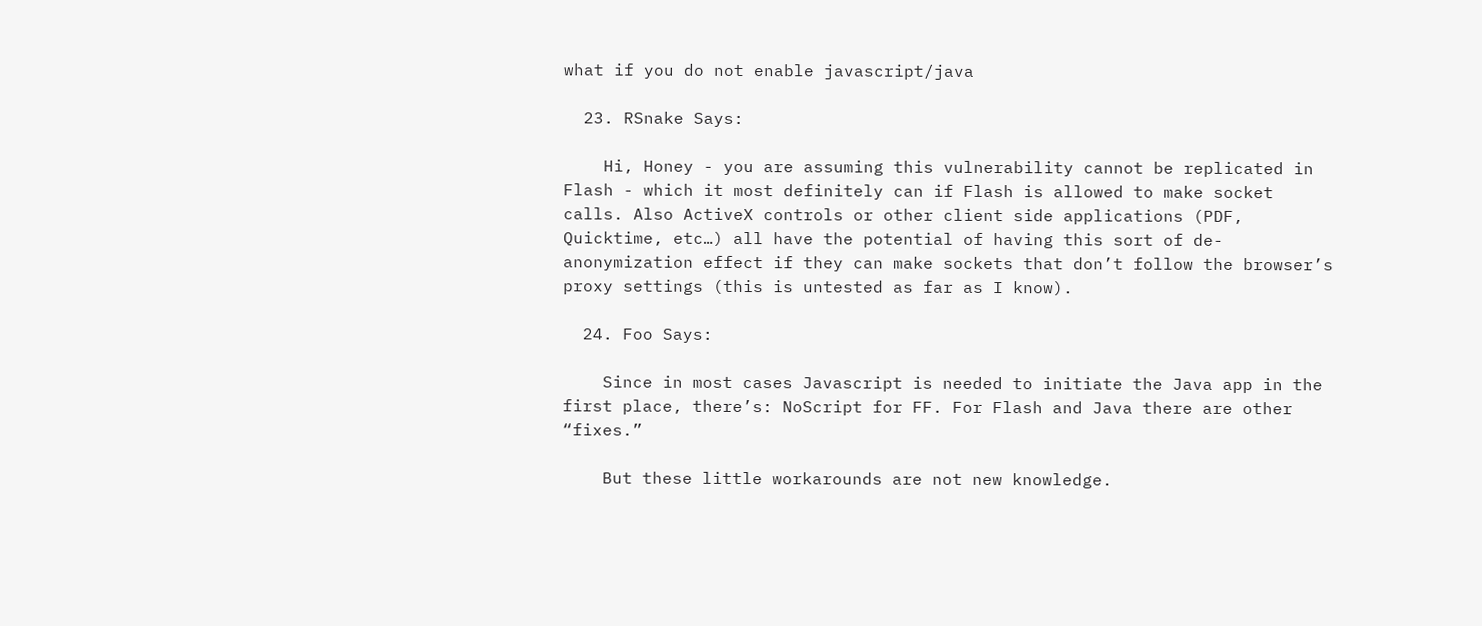what if you do not enable javascript/java

  23. RSnake Says:

    Hi, Honey - you are assuming this vulnerability cannot be replicated in Flash - which it most definitely can if Flash is allowed to make socket calls. Also ActiveX controls or other client side applications (PDF, Quicktime, etc…) all have the potential of having this sort of de-anonymization effect if they can make sockets that don’t follow the browser’s proxy settings (this is untested as far as I know).

  24. Foo Says:

    Since in most cases Javascript is needed to initiate the Java app in the first place, there’s: NoScript for FF. For Flash and Java there are other “fixes.”

    But these little workarounds are not new knowledge.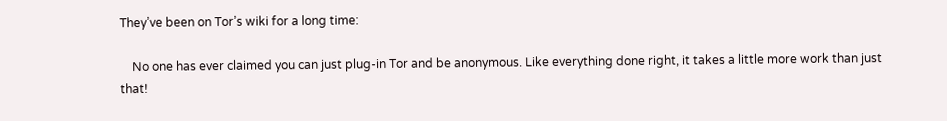They’ve been on Tor’s wiki for a long time:

    No one has ever claimed you can just plug-in Tor and be anonymous. Like everything done right, it takes a little more work than just that!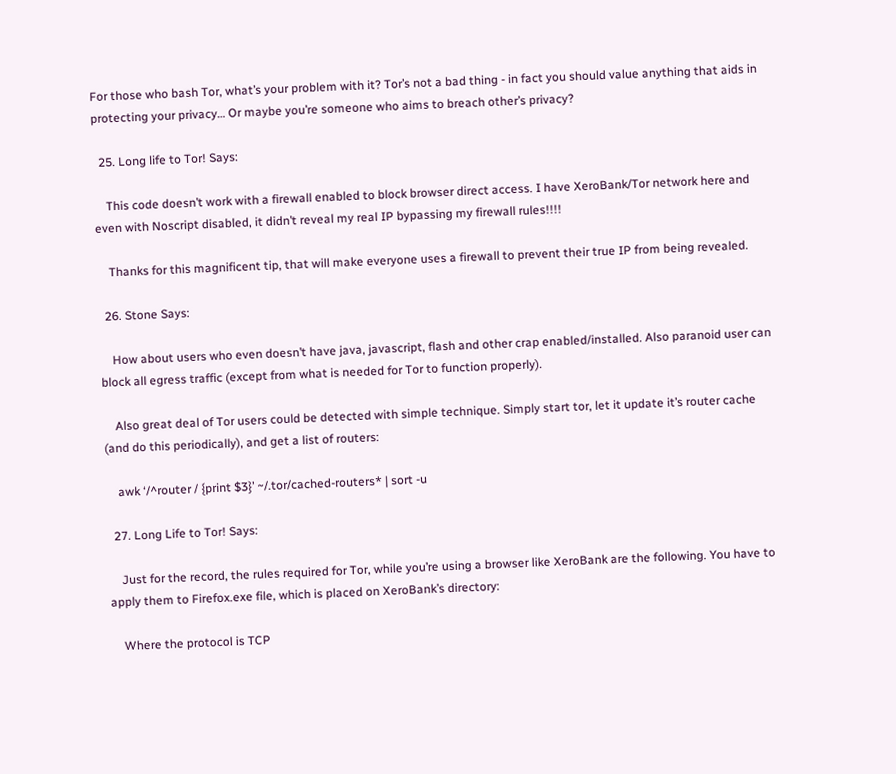For those who bash Tor, what’s your problem with it? Tor’s not a bad thing - in fact you should value anything that aids in protecting your privacy… Or maybe you’re someone who aims to breach other’s privacy?

  25. Long life to Tor! Says:

    This code doesn’t work with a firewall enabled to block browser direct access. I have XeroBank/Tor network here and even with Noscript disabled, it didn’t reveal my real IP bypassing my firewall rules!!!!

    Thanks for this magnificent tip, that will make everyone uses a firewall to prevent their true IP from being revealed.

  26. Stone Says:

    How about users who even doesn’t have java, javascript, flash and other crap enabled/installed. Also paranoid user can block all egress traffic (except from what is needed for Tor to function properly).

    Also great deal of Tor users could be detected with simple technique. Simply start tor, let it update it’s router cache (and do this periodically), and get a list of routers:

    awk ‘/^router / {print $3}’ ~/.tor/cached-routers* | sort -u

  27. Long Life to Tor! Says:

    Just for the record, the rules required for Tor, while you’re using a browser like XeroBank are the following. You have to apply them to Firefox.exe file, which is placed on XeroBank’s directory:

    Where the protocol is TCP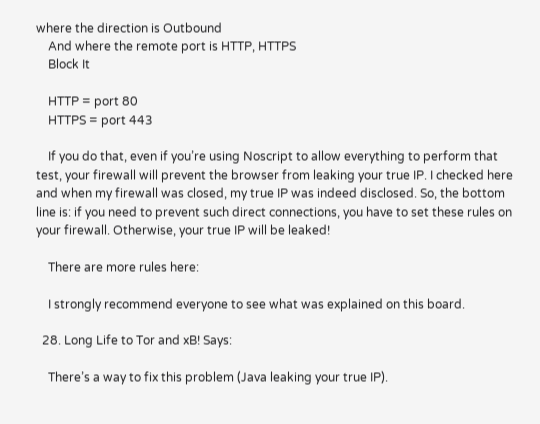where the direction is Outbound
    And where the remote port is HTTP, HTTPS
    Block It

    HTTP = port 80
    HTTPS = port 443

    If you do that, even if you’re using Noscript to allow everything to perform that test, your firewall will prevent the browser from leaking your true IP. I checked here and when my firewall was closed, my true IP was indeed disclosed. So, the bottom line is: if you need to prevent such direct connections, you have to set these rules on your firewall. Otherwise, your true IP will be leaked!

    There are more rules here:

    I strongly recommend everyone to see what was explained on this board.

  28. Long Life to Tor and xB! Says:

    There’s a way to fix this problem (Java leaking your true IP).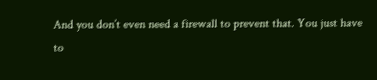And you don’t even need a firewall to prevent that. You just have to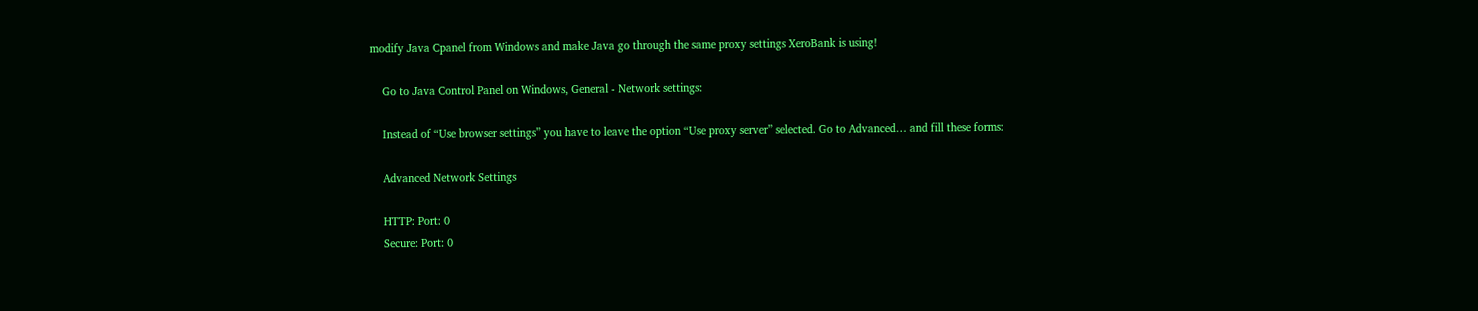modify Java Cpanel from Windows and make Java go through the same proxy settings XeroBank is using!

    Go to Java Control Panel on Windows, General - Network settings:

    Instead of “Use browser settings” you have to leave the option “Use proxy server” selected. Go to Advanced… and fill these forms:

    Advanced Network Settings

    HTTP: Port: 0
    Secure: Port: 0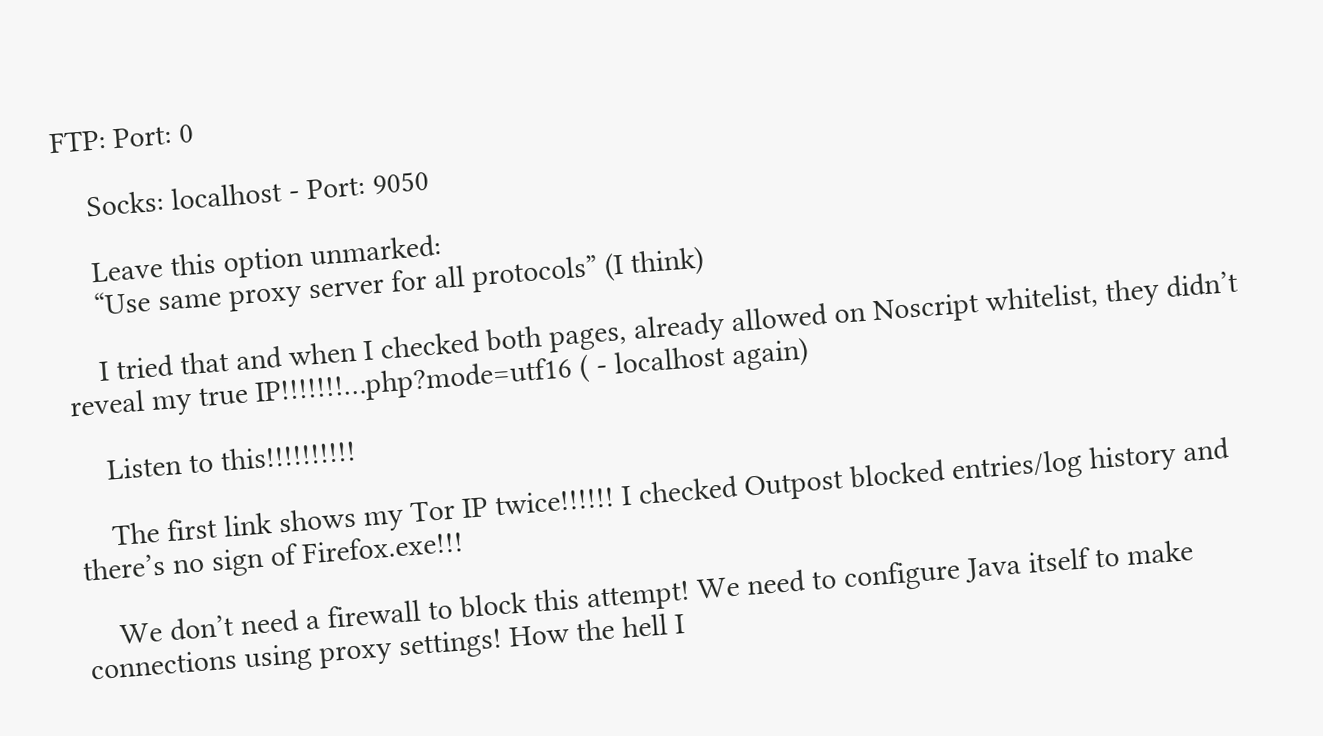FTP: Port: 0

    Socks: localhost - Port: 9050

    Leave this option unmarked:
    “Use same proxy server for all protocols” (I think)

    I tried that and when I checked both pages, already allowed on Noscript whitelist, they didn’t reveal my true IP!!!!!!!…php?mode=utf16 ( - localhost again)

    Listen to this!!!!!!!!!!

    The first link shows my Tor IP twice!!!!!! I checked Outpost blocked entries/log history and there’s no sign of Firefox.exe!!!

    We don’t need a firewall to block this attempt! We need to configure Java itself to make connections using proxy settings! How the hell I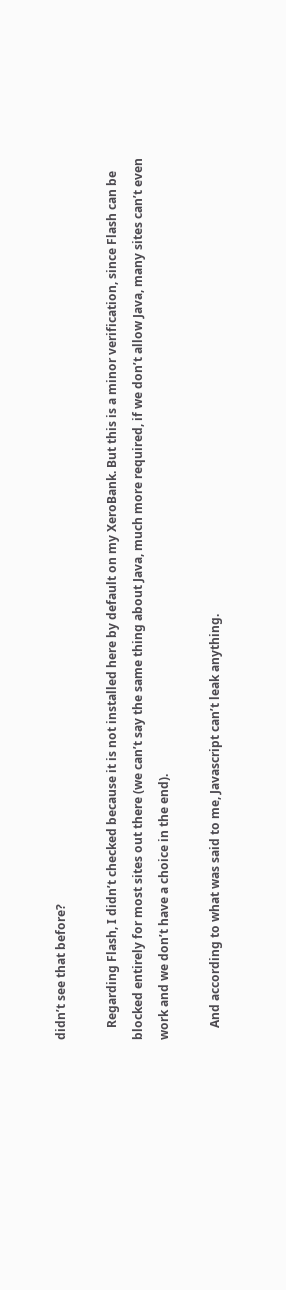didn’t see that before?

    Regarding Flash, I didn’t checked because it is not installed here by default on my XeroBank. But this is a minor verification, since Flash can be blocked entirely for most sites out there (we can’t say the same thing about Java, much more required, if we don’t allow Java, many sites can’t even work and we don’t have a choice in the end).

    And according to what was said to me, Javascript can’t leak anything.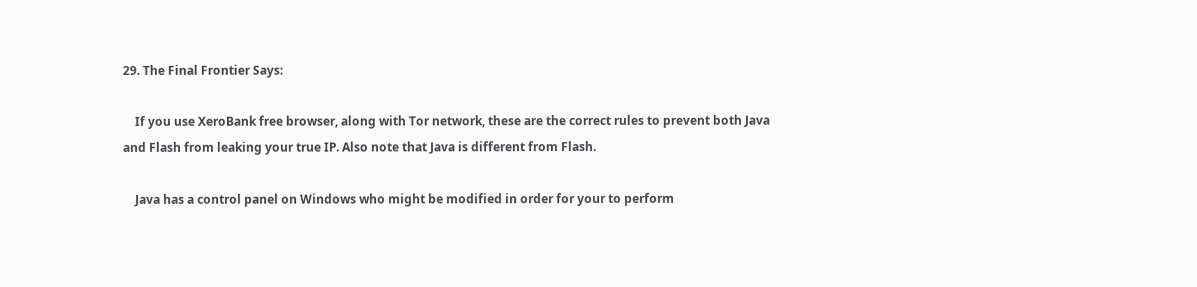29. The Final Frontier Says:

    If you use XeroBank free browser, along with Tor network, these are the correct rules to prevent both Java and Flash from leaking your true IP. Also note that Java is different from Flash.

    Java has a control panel on Windows who might be modified in order for your to perform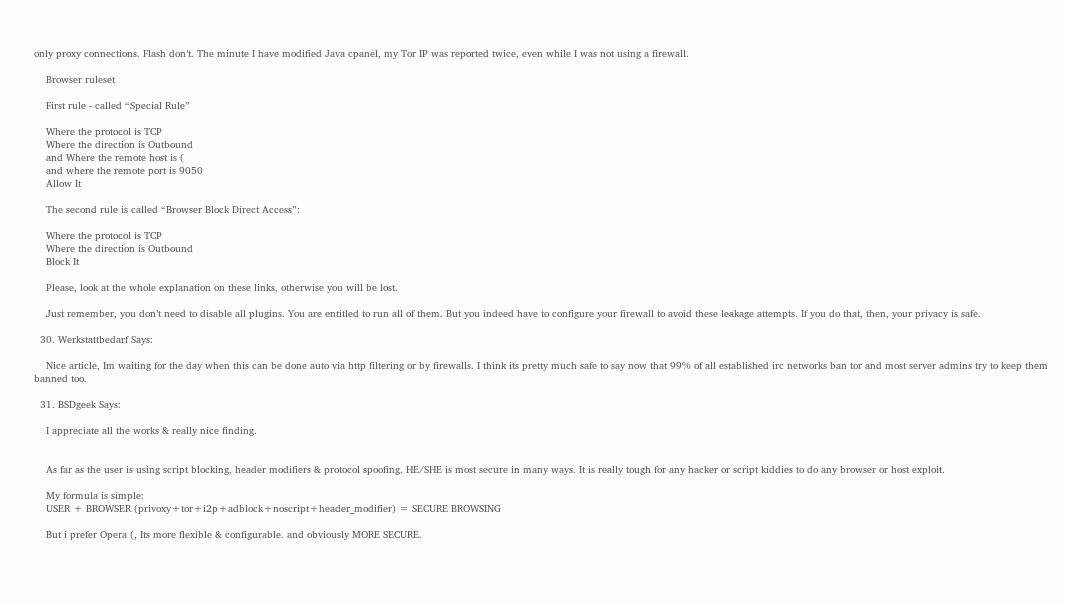only proxy connections. Flash don’t. The minute I have modified Java cpanel, my Tor IP was reported twice, even while I was not using a firewall.

    Browser ruleset

    First rule - called “Special Rule”

    Where the protocol is TCP
    Where the direction is Outbound
    and Where the remote host is (
    and where the remote port is 9050
    Allow It

    The second rule is called “Browser Block Direct Access”:

    Where the protocol is TCP
    Where the direction is Outbound
    Block It

    Please, look at the whole explanation on these links, otherwise you will be lost.

    Just remember, you don’t need to disable all plugins. You are entitled to run all of them. But you indeed have to configure your firewall to avoid these leakage attempts. If you do that, then, your privacy is safe.

  30. Werkstattbedarf Says:

    Nice article, Im waiting for the day when this can be done auto via http filtering or by firewalls. I think its pretty much safe to say now that 99% of all established irc networks ban tor and most server admins try to keep them banned too.

  31. BSDgeek Says:

    I appreciate all the works & really nice finding.


    As far as the user is using script blocking, header modifiers & protocol spoofing. HE/SHE is most secure in many ways. It is really tough for any hacker or script kiddies to do any browser or host exploit.

    My formula is simple:
    USER + BROWSER (privoxy+tor+i2p+adblock+noscript+header_modifier) = SECURE BROWSING

    But i prefer Opera (, Its more flexible & configurable. and obviously MORE SECURE.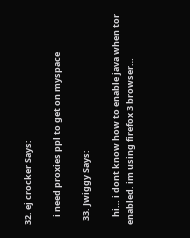32. ej crocker Says:

    i need proxies ppl to get on myspace

  33. Jwiggy Says:

    hi… i dont know how to enable java when tor enabled. im using firefox 3 browser…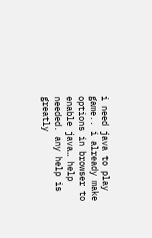i need java to play game.. i already make options in browser to enable java… help needed. any help is greatly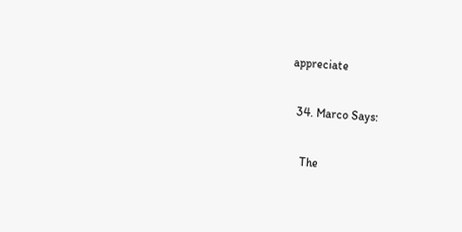appreciate

  34. Marco Says:

    The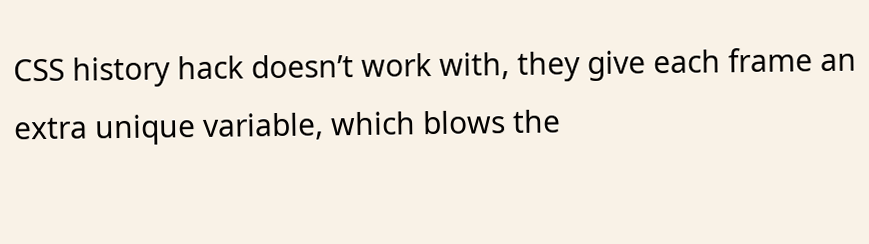CSS history hack doesn’t work with, they give each frame an extra unique variable, which blows the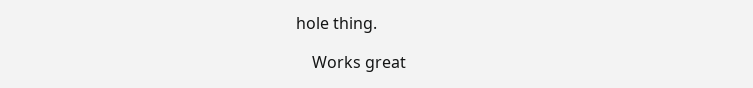hole thing.

    Works great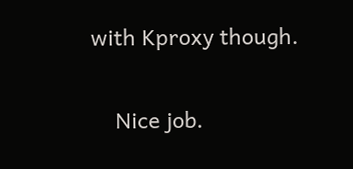with Kproxy though.

    Nice job.